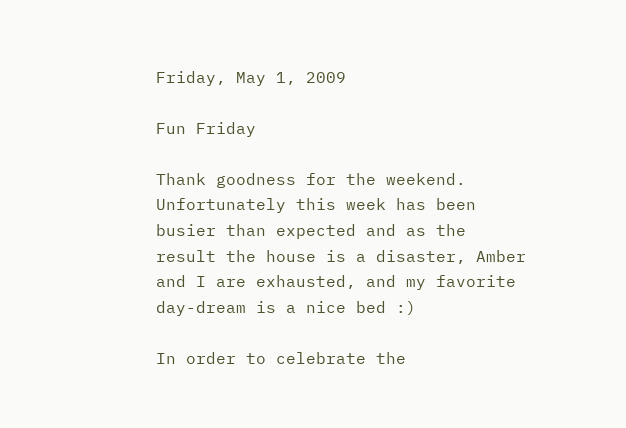Friday, May 1, 2009

Fun Friday

Thank goodness for the weekend. Unfortunately this week has been busier than expected and as the result the house is a disaster, Amber and I are exhausted, and my favorite day-dream is a nice bed :)

In order to celebrate the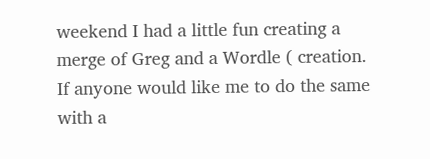weekend I had a little fun creating a merge of Greg and a Wordle ( creation.
If anyone would like me to do the same with a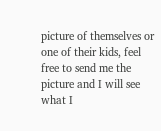picture of themselves or one of their kids, feel free to send me the picture and I will see what I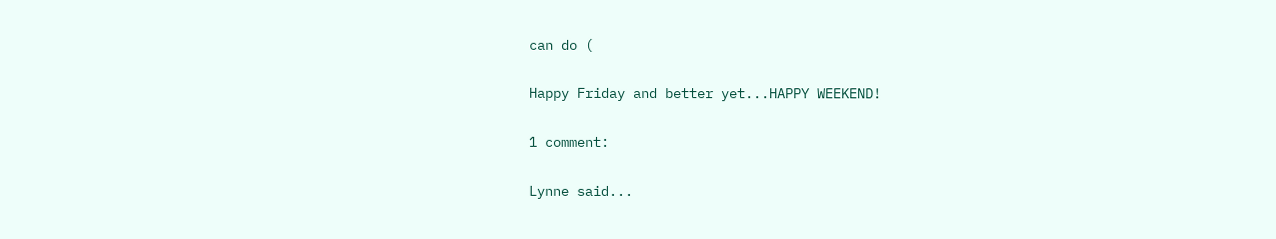can do (

Happy Friday and better yet...HAPPY WEEKEND!

1 comment:

Lynne said...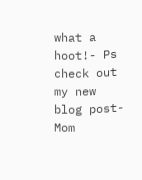what a hoot!- Ps check out my new blog post-Mom